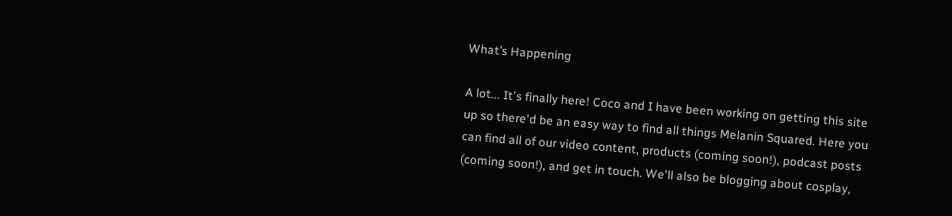What’s Happening

A lot... It's finally here! Coco and I have been working on getting this site up so there'd be an easy way to find all things Melanin Squared. Here you can find all of our video content, products (coming soon!), podcast posts (coming soon!), and get in touch. We'll also be blogging about cosplay,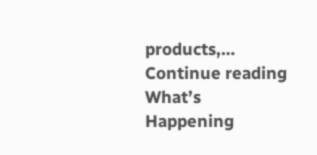products,… Continue reading What’s Happening